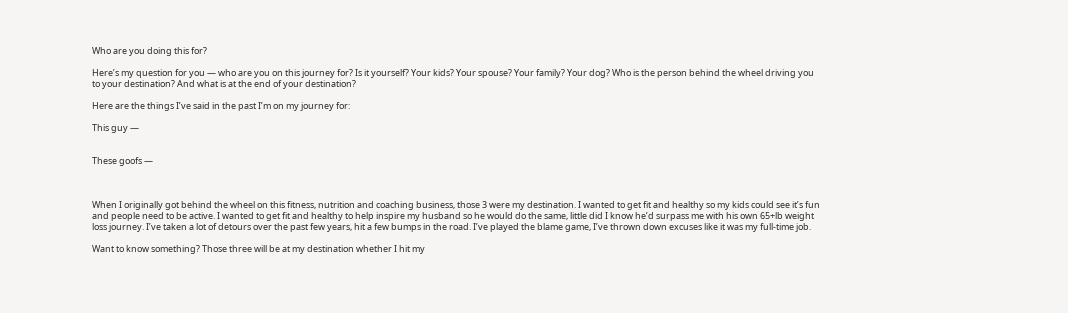Who are you doing this for?

Here’s my question for you — who are you on this journey for? Is it yourself? Your kids? Your spouse? Your family? Your dog? Who is the person behind the wheel driving you to your destination? And what is at the end of your destination?

Here are the things I’ve said in the past I’m on my journey for:

This guy —


These goofs —



When I originally got behind the wheel on this fitness, nutrition and coaching business, those 3 were my destination. I wanted to get fit and healthy so my kids could see it’s fun and people need to be active. I wanted to get fit and healthy to help inspire my husband so he would do the same, little did I know he’d surpass me with his own 65+lb weight loss journey. I’ve taken a lot of detours over the past few years, hit a few bumps in the road. I’ve played the blame game, I’ve thrown down excuses like it was my full-time job.

Want to know something? Those three will be at my destination whether I hit my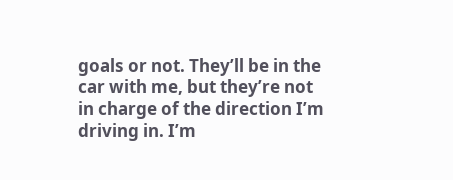goals or not. They’ll be in the car with me, but they’re not in charge of the direction I’m driving in. I’m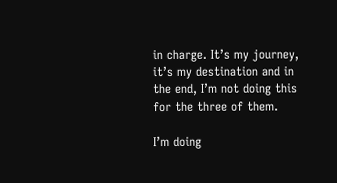in charge. It’s my journey, it’s my destination and in the end, I’m not doing this for the three of them.

I’m doing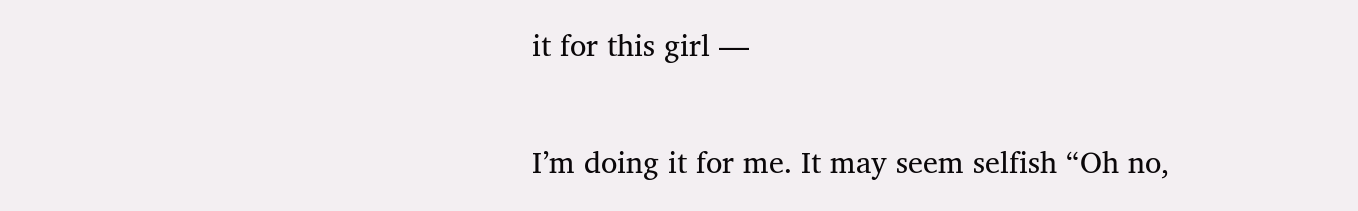it for this girl —


I’m doing it for me. It may seem selfish “Oh no,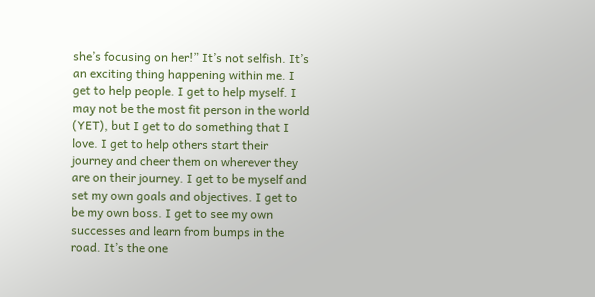she’s focusing on her!” It’s not selfish. It’s an exciting thing happening within me. I get to help people. I get to help myself. I may not be the most fit person in the world (YET), but I get to do something that I love. I get to help others start their journey and cheer them on wherever they are on their journey. I get to be myself and set my own goals and objectives. I get to be my own boss. I get to see my own successes and learn from bumps in the road. It’s the one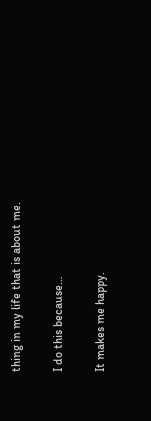thing in my life that is about me.

I do this because…

It makes me happy.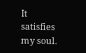It satisfies my soul.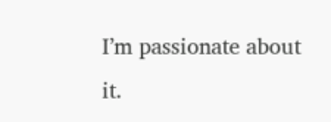I’m passionate about it.